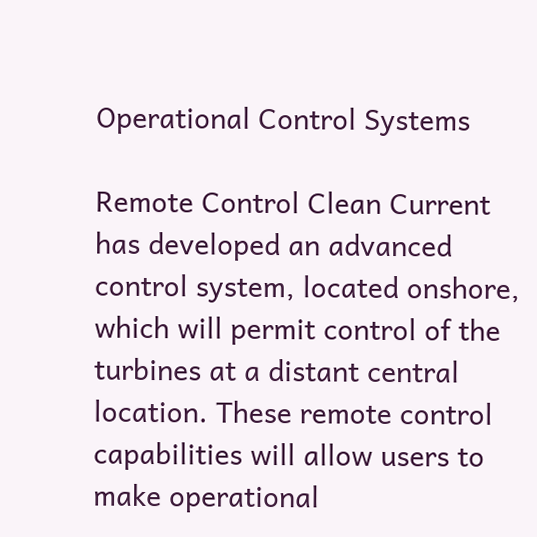Operational Control Systems

Remote Control Clean Current has developed an advanced control system, located onshore, which will permit control of the turbines at a distant central location. These remote control capabilities will allow users to make operational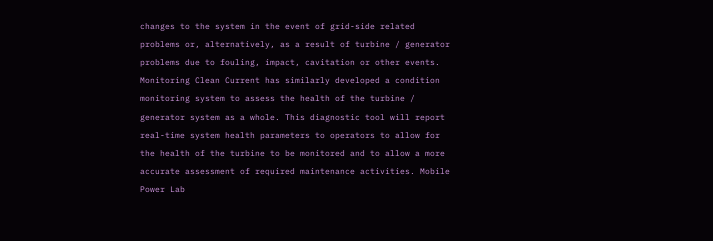changes to the system in the event of grid-side related problems or, alternatively, as a result of turbine / generator problems due to fouling, impact, cavitation or other events. Monitoring Clean Current has similarly developed a condition monitoring system to assess the health of the turbine / generator system as a whole. This diagnostic tool will report real-time system health parameters to operators to allow for the health of the turbine to be monitored and to allow a more accurate assessment of required maintenance activities. Mobile Power Lab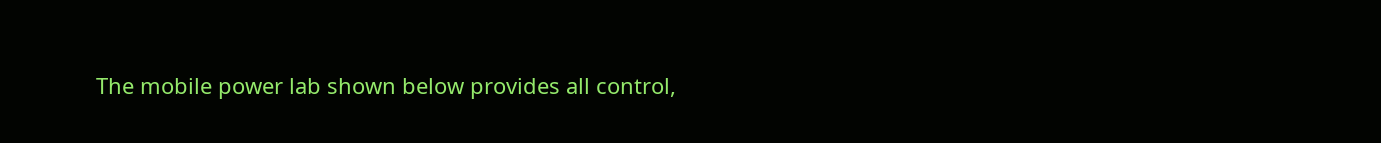The mobile power lab shown below provides all control,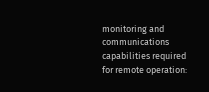monitoring and communications capabilities required for remote operation: